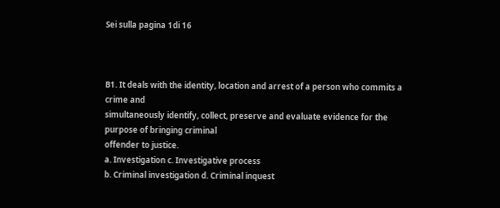Sei sulla pagina 1di 16



B1. It deals with the identity, location and arrest of a person who commits a crime and
simultaneously identify, collect, preserve and evaluate evidence for the purpose of bringing criminal
offender to justice.
a. Investigation c. Investigative process
b. Criminal investigation d. Criminal inquest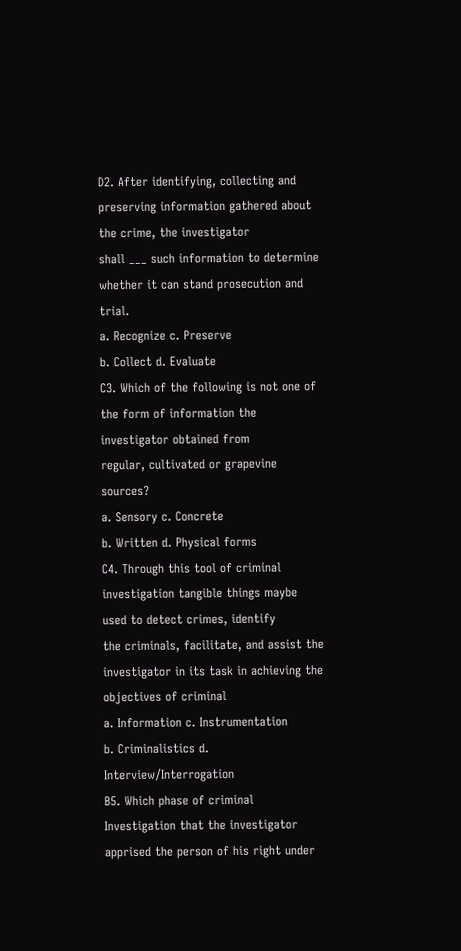D2. After identifying, collecting and preserving information gathered about the crime, the investigator
shall ___ such information to determine whether it can stand prosecution and trial.
a. Recognize c. Preserve
b. Collect d. Evaluate
C3. Which of the following is not one of the form of information the investigator obtained from
regular, cultivated or grapevine sources?
a. Sensory c. Concrete
b. Written d. Physical forms
C4. Through this tool of criminal investigation tangible things maybe used to detect crimes, identify
the criminals, facilitate, and assist the investigator in its task in achieving the objectives of criminal
a. Information c. Instrumentation
b. Criminalistics d. Interview/Interrogation
B5. Which phase of criminal Investigation that the investigator apprised the person of his right under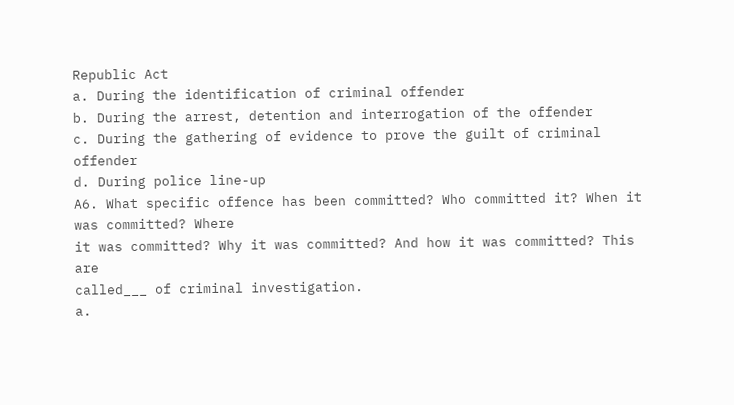Republic Act
a. During the identification of criminal offender
b. During the arrest, detention and interrogation of the offender
c. During the gathering of evidence to prove the guilt of criminal offender
d. During police line-up
A6. What specific offence has been committed? Who committed it? When it was committed? Where
it was committed? Why it was committed? And how it was committed? This are
called___ of criminal investigation.
a.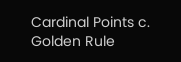Cardinal Points c. Golden Rule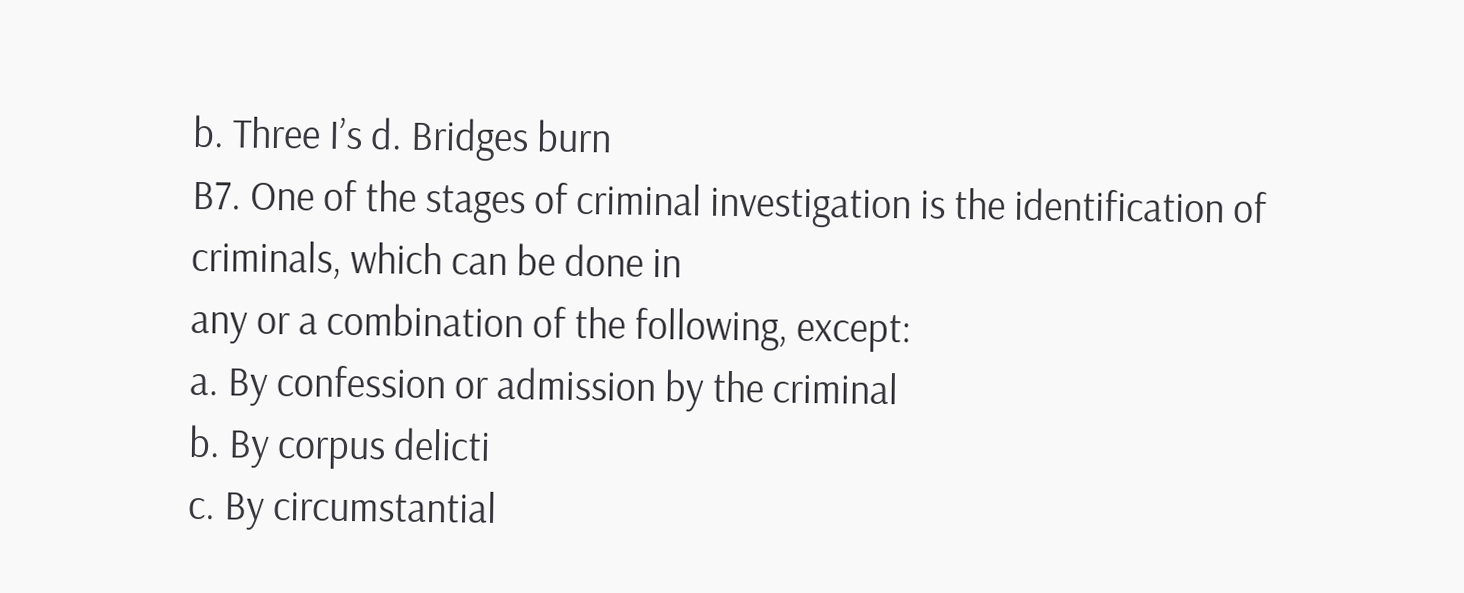b. Three I’s d. Bridges burn
B7. One of the stages of criminal investigation is the identification of criminals, which can be done in
any or a combination of the following, except:
a. By confession or admission by the criminal
b. By corpus delicti
c. By circumstantial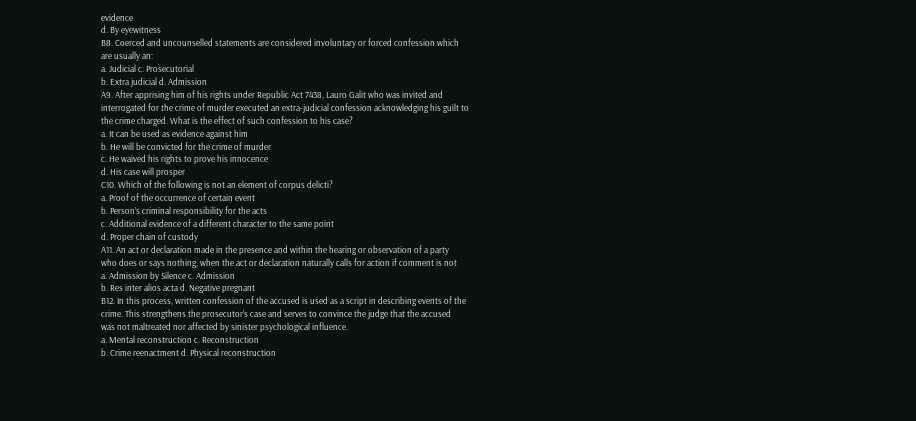evidence
d. By eyewitness
B8. Coerced and uncounselled statements are considered involuntary or forced confession which
are usually an:
a. Judicial c. Prosecutorial
b. Extra judicial d. Admission
A9. After apprising him of his rights under Republic Act 7438, Lauro Galit who was invited and
interrogated for the crime of murder executed an extra-judicial confession acknowledging his guilt to
the crime charged. What is the effect of such confession to his case?
a. It can be used as evidence against him
b. He will be convicted for the crime of murder
c. He waived his rights to prove his innocence
d. His case will prosper
C10. Which of the following is not an element of corpus delicti?
a. Proof of the occurrence of certain event
b. Person’s criminal responsibility for the acts
c. Additional evidence of a different character to the same point
d. Proper chain of custody
A11. An act or declaration made in the presence and within the hearing or observation of a party
who does or says nothing, when the act or declaration naturally calls for action if comment is not
a. Admission by Silence c. Admission
b. Res inter alios acta d. Negative pregnant
B12. In this process, written confession of the accused is used as a script in describing events of the
crime. This strengthens the prosecutor’s case and serves to convince the judge that the accused
was not maltreated nor affected by sinister psychological influence.
a. Mental reconstruction c. Reconstruction
b. Crime reenactment d. Physical reconstruction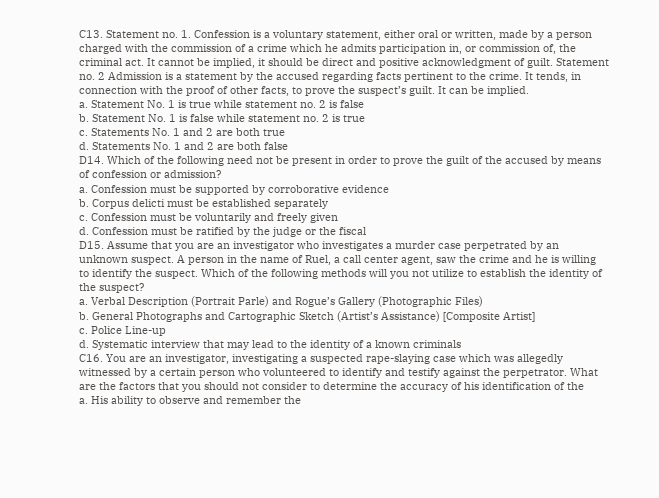C13. Statement no. 1. Confession is a voluntary statement, either oral or written, made by a person
charged with the commission of a crime which he admits participation in, or commission of, the
criminal act. It cannot be implied, it should be direct and positive acknowledgment of guilt. Statement
no. 2 Admission is a statement by the accused regarding facts pertinent to the crime. It tends, in
connection with the proof of other facts, to prove the suspect’s guilt. It can be implied.
a. Statement No. 1 is true while statement no. 2 is false
b. Statement No. 1 is false while statement no. 2 is true
c. Statements No. 1 and 2 are both true
d. Statements No. 1 and 2 are both false
D14. Which of the following need not be present in order to prove the guilt of the accused by means
of confession or admission?
a. Confession must be supported by corroborative evidence
b. Corpus delicti must be established separately
c. Confession must be voluntarily and freely given
d. Confession must be ratified by the judge or the fiscal
D15. Assume that you are an investigator who investigates a murder case perpetrated by an
unknown suspect. A person in the name of Ruel, a call center agent, saw the crime and he is willing
to identify the suspect. Which of the following methods will you not utilize to establish the identity of
the suspect?
a. Verbal Description (Portrait Parle) and Rogue’s Gallery (Photographic Files)
b. General Photographs and Cartographic Sketch (Artist’s Assistance) [Composite Artist]
c. Police Line-up
d. Systematic interview that may lead to the identity of a known criminals
C16. You are an investigator, investigating a suspected rape-slaying case which was allegedly
witnessed by a certain person who volunteered to identify and testify against the perpetrator. What
are the factors that you should not consider to determine the accuracy of his identification of the
a. His ability to observe and remember the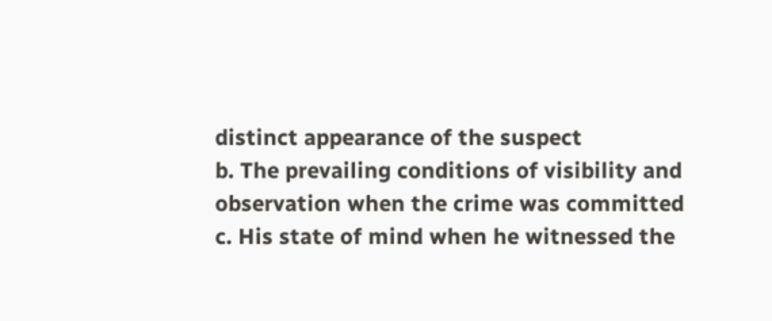distinct appearance of the suspect
b. The prevailing conditions of visibility and observation when the crime was committed
c. His state of mind when he witnessed the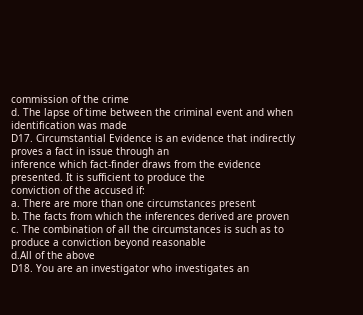commission of the crime
d. The lapse of time between the criminal event and when identification was made
D17. Circumstantial Evidence is an evidence that indirectly proves a fact in issue through an
inference which fact-finder draws from the evidence presented. It is sufficient to produce the
conviction of the accused if:
a. There are more than one circumstances present
b. The facts from which the inferences derived are proven
c. The combination of all the circumstances is such as to produce a conviction beyond reasonable
d.All of the above
D18. You are an investigator who investigates an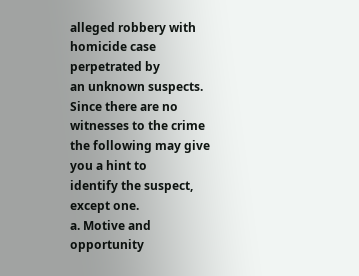alleged robbery with homicide case perpetrated by
an unknown suspects. Since there are no witnesses to the crime the following may give you a hint to
identify the suspect, except one.
a. Motive and opportunity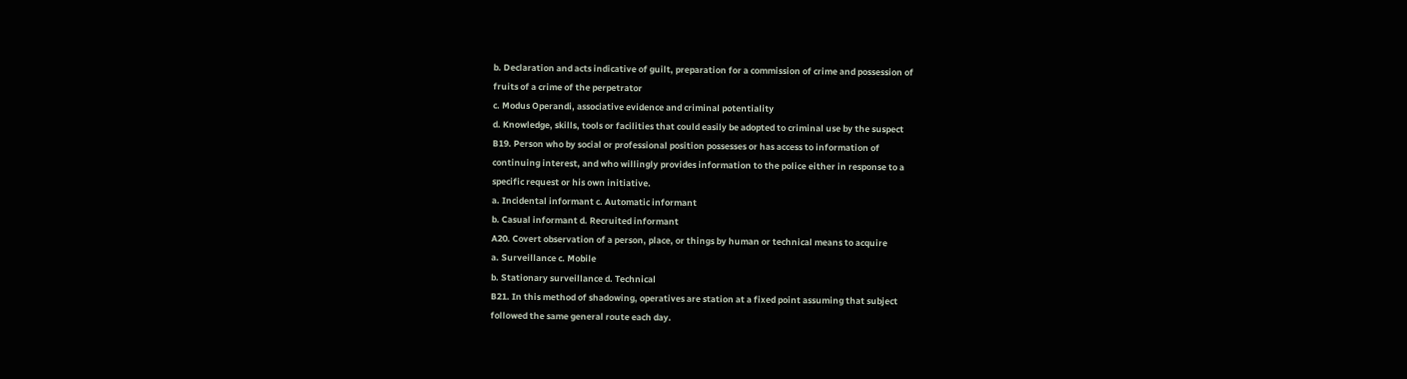b. Declaration and acts indicative of guilt, preparation for a commission of crime and possession of
fruits of a crime of the perpetrator
c. Modus Operandi, associative evidence and criminal potentiality
d. Knowledge, skills, tools or facilities that could easily be adopted to criminal use by the suspect
B19. Person who by social or professional position possesses or has access to information of
continuing interest, and who willingly provides information to the police either in response to a
specific request or his own initiative.
a. Incidental informant c. Automatic informant
b. Casual informant d. Recruited informant
A20. Covert observation of a person, place, or things by human or technical means to acquire
a. Surveillance c. Mobile
b. Stationary surveillance d. Technical
B21. In this method of shadowing, operatives are station at a fixed point assuming that subject
followed the same general route each day.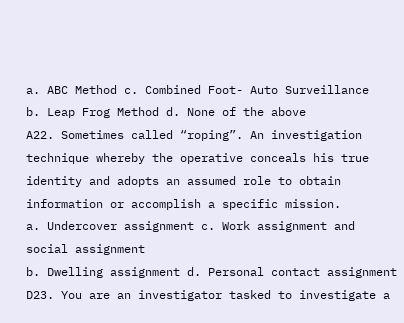a. ABC Method c. Combined Foot- Auto Surveillance
b. Leap Frog Method d. None of the above
A22. Sometimes called “roping”. An investigation technique whereby the operative conceals his true
identity and adopts an assumed role to obtain information or accomplish a specific mission.
a. Undercover assignment c. Work assignment and social assignment
b. Dwelling assignment d. Personal contact assignment
D23. You are an investigator tasked to investigate a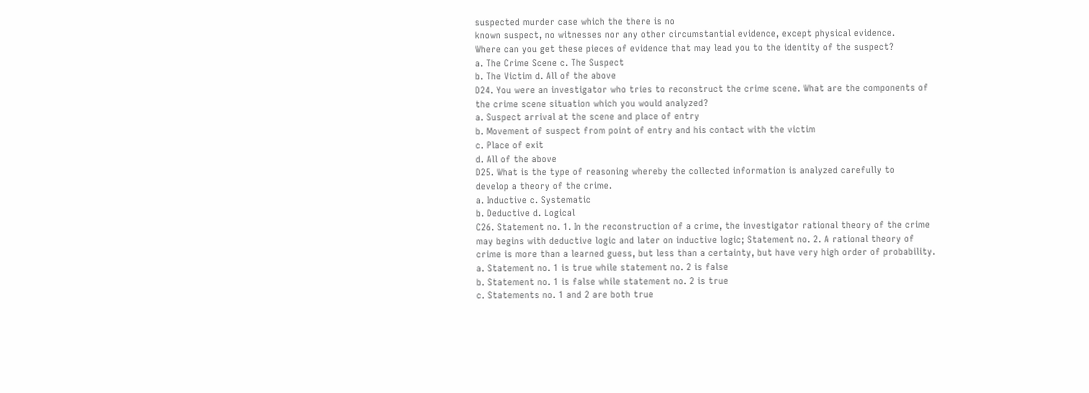suspected murder case which the there is no
known suspect, no witnesses nor any other circumstantial evidence, except physical evidence.
Where can you get these pieces of evidence that may lead you to the identity of the suspect?
a. The Crime Scene c. The Suspect
b. The Victim d. All of the above
D24. You were an investigator who tries to reconstruct the crime scene. What are the components of
the crime scene situation which you would analyzed?
a. Suspect arrival at the scene and place of entry
b. Movement of suspect from point of entry and his contact with the victim
c. Place of exit
d. All of the above
D25. What is the type of reasoning whereby the collected information is analyzed carefully to
develop a theory of the crime.
a. Inductive c. Systematic
b. Deductive d. Logical
C26. Statement no. 1. In the reconstruction of a crime, the investigator rational theory of the crime
may begins with deductive logic and later on inductive logic; Statement no. 2. A rational theory of
crime is more than a learned guess, but less than a certainty, but have very high order of probability.
a. Statement no. 1 is true while statement no. 2 is false
b. Statement no. 1 is false while statement no. 2 is true
c. Statements no. 1 and 2 are both true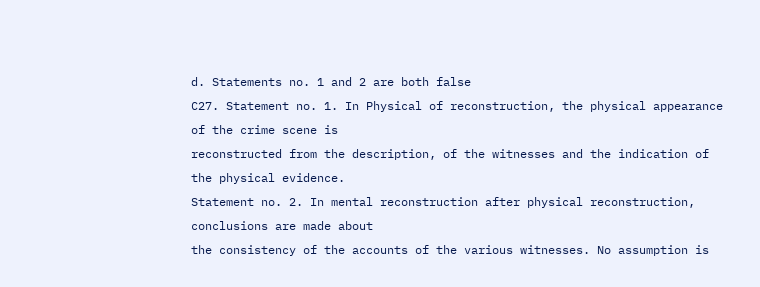d. Statements no. 1 and 2 are both false
C27. Statement no. 1. In Physical of reconstruction, the physical appearance of the crime scene is
reconstructed from the description, of the witnesses and the indication of the physical evidence.
Statement no. 2. In mental reconstruction after physical reconstruction, conclusions are made about
the consistency of the accounts of the various witnesses. No assumption is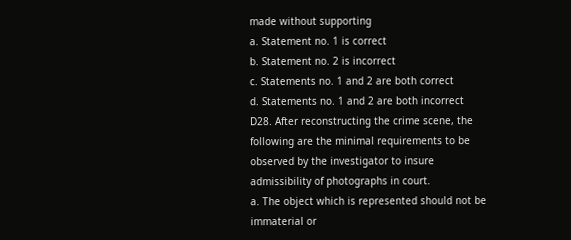made without supporting
a. Statement no. 1 is correct
b. Statement no. 2 is incorrect
c. Statements no. 1 and 2 are both correct
d. Statements no. 1 and 2 are both incorrect
D28. After reconstructing the crime scene, the following are the minimal requirements to be
observed by the investigator to insure admissibility of photographs in court.
a. The object which is represented should not be immaterial or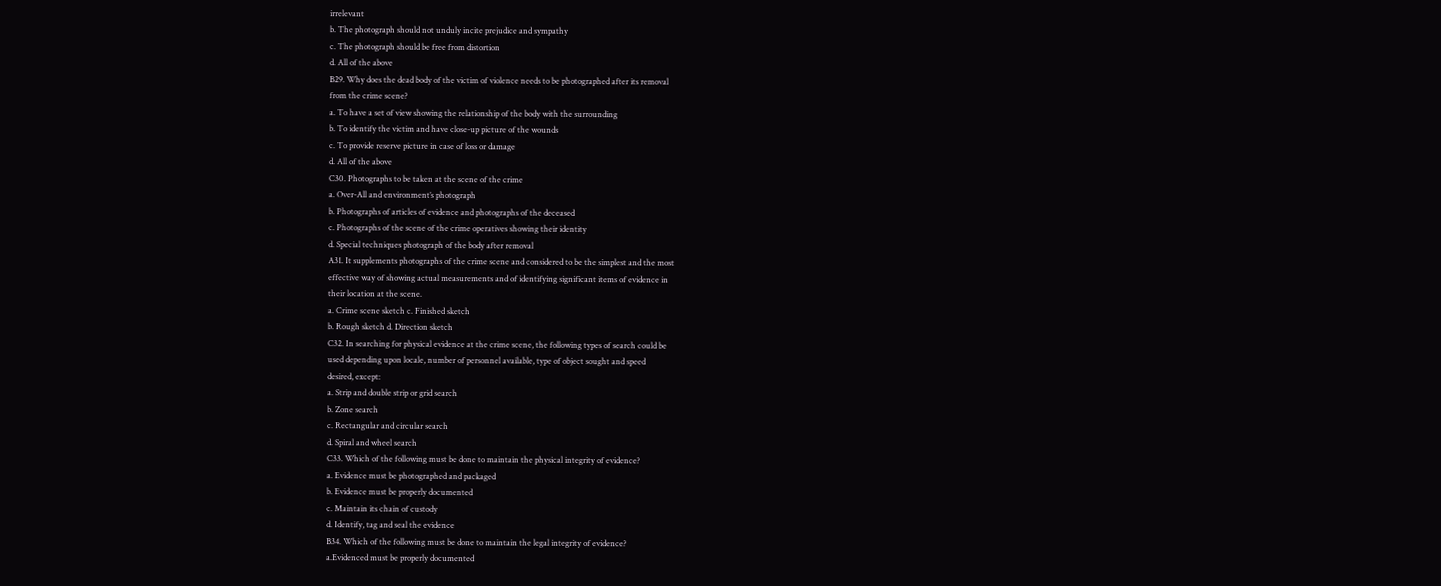irrelevant
b. The photograph should not unduly incite prejudice and sympathy
c. The photograph should be free from distortion
d. All of the above
B29. Why does the dead body of the victim of violence needs to be photographed after its removal
from the crime scene?
a. To have a set of view showing the relationship of the body with the surrounding
b. To identify the victim and have close-up picture of the wounds
c. To provide reserve picture in case of loss or damage
d. All of the above
C30. Photographs to be taken at the scene of the crime
a. Over-All and environment’s photograph
b. Photographs of articles of evidence and photographs of the deceased
c. Photographs of the scene of the crime operatives showing their identity
d. Special techniques photograph of the body after removal
A31. It supplements photographs of the crime scene and considered to be the simplest and the most
effective way of showing actual measurements and of identifying significant items of evidence in
their location at the scene.
a. Crime scene sketch c. Finished sketch
b. Rough sketch d. Direction sketch
C32. In searching for physical evidence at the crime scene, the following types of search could be
used depending upon locale, number of personnel available, type of object sought and speed
desired, except:
a. Strip and double strip or grid search
b. Zone search
c. Rectangular and circular search
d. Spiral and wheel search
C33. Which of the following must be done to maintain the physical integrity of evidence?
a. Evidence must be photographed and packaged
b. Evidence must be properly documented
c. Maintain its chain of custody
d. Identify, tag and seal the evidence
B34. Which of the following must be done to maintain the legal integrity of evidence?
a.Evidenced must be properly documented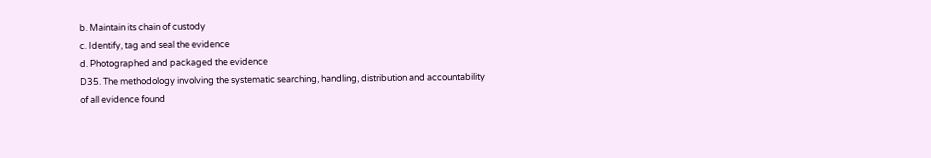b. Maintain its chain of custody
c. Identify, tag and seal the evidence
d. Photographed and packaged the evidence
D35. The methodology involving the systematic searching, handling, distribution and accountability
of all evidence found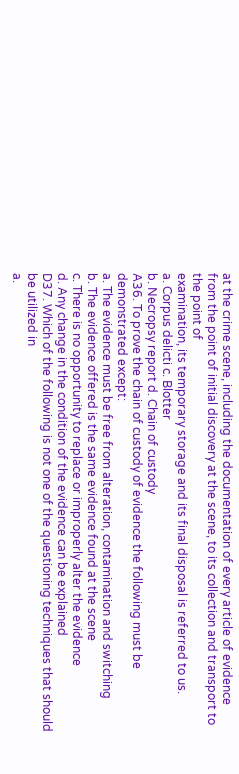at the crime scene, including the documentation of every article of evidence
from the point of initial discovery at the scene, to its collection and transport to the point of
examination, its temporary storage and its final disposal is referred to us.
a. Corpus delicti c. Blotter
b. Necropsy report d. Chain of custody
A36. To prove the chain of custody of evidence the following must be demonstrated except:
a. The evidence must be free from alteration, contamination and switching
b. The evidence offered is the same evidence found at the scene
c. There is no opportunity to replace or improperly alter the evidence
d. Any change in the condition of the evidence can be explained
D37. Which of the following is not one of the questioning techniques that should be utilized in
a.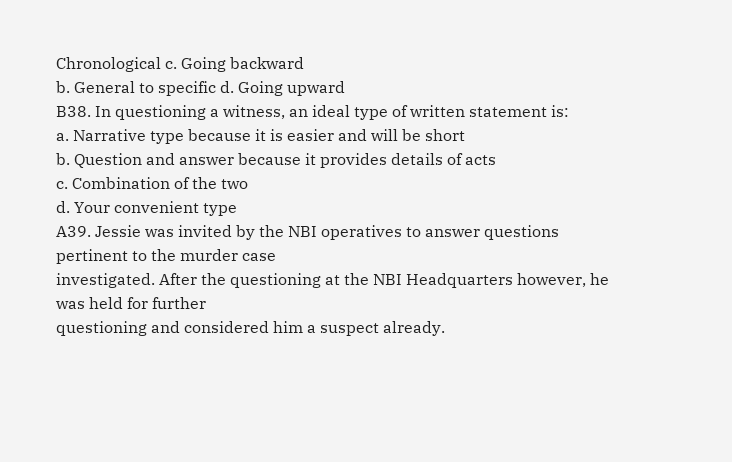Chronological c. Going backward
b. General to specific d. Going upward
B38. In questioning a witness, an ideal type of written statement is:
a. Narrative type because it is easier and will be short
b. Question and answer because it provides details of acts
c. Combination of the two
d. Your convenient type
A39. Jessie was invited by the NBI operatives to answer questions pertinent to the murder case
investigated. After the questioning at the NBI Headquarters however, he was held for further
questioning and considered him a suspect already.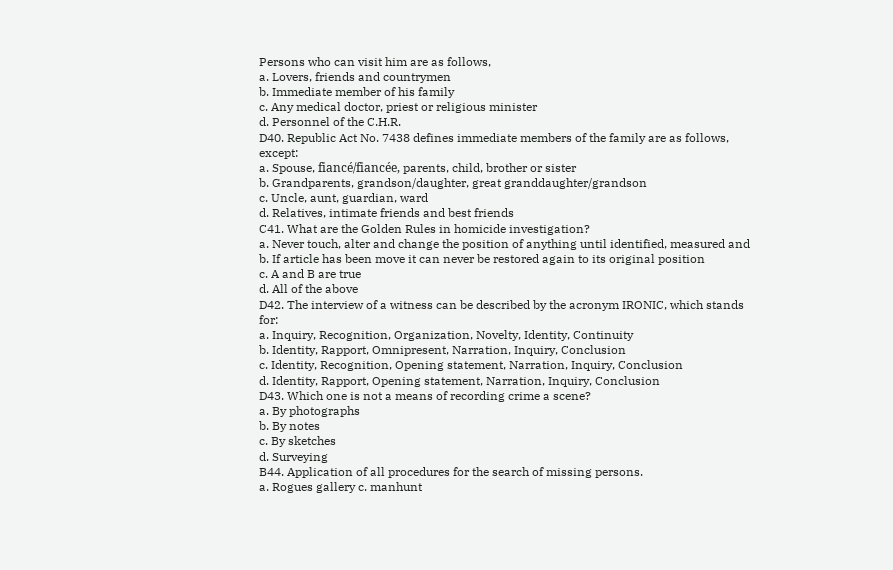Persons who can visit him are as follows,
a. Lovers, friends and countrymen
b. Immediate member of his family
c. Any medical doctor, priest or religious minister
d. Personnel of the C.H.R.
D40. Republic Act No. 7438 defines immediate members of the family are as follows, except:
a. Spouse, fiancé/fiancée, parents, child, brother or sister
b. Grandparents, grandson/daughter, great granddaughter/grandson
c. Uncle, aunt, guardian, ward
d. Relatives, intimate friends and best friends
C41. What are the Golden Rules in homicide investigation?
a. Never touch, alter and change the position of anything until identified, measured and
b. If article has been move it can never be restored again to its original position
c. A and B are true
d. All of the above
D42. The interview of a witness can be described by the acronym IRONIC, which stands for:
a. Inquiry, Recognition, Organization, Novelty, Identity, Continuity
b. Identity, Rapport, Omnipresent, Narration, Inquiry, Conclusion
c. Identity, Recognition, Opening statement, Narration, Inquiry, Conclusion
d. Identity, Rapport, Opening statement, Narration, Inquiry, Conclusion
D43. Which one is not a means of recording crime a scene?
a. By photographs
b. By notes
c. By sketches
d. Surveying
B44. Application of all procedures for the search of missing persons.
a. Rogues gallery c. manhunt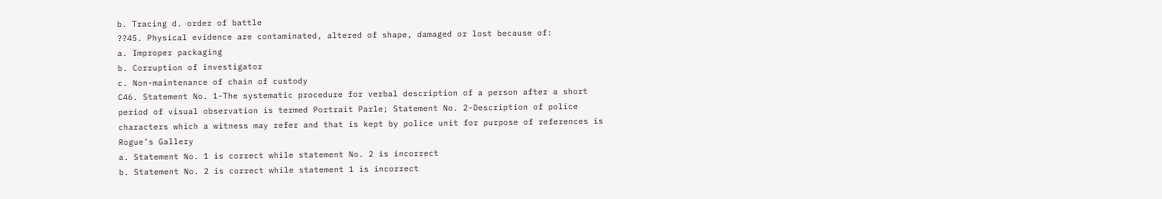b. Tracing d. order of battle
??45. Physical evidence are contaminated, altered of shape, damaged or lost because of:
a. Improper packaging
b. Corruption of investigator
c. Non-maintenance of chain of custody
C46. Statement No. 1-The systematic procedure for verbal description of a person after a short
period of visual observation is termed Portrait Parle; Statement No. 2-Description of police
characters which a witness may refer and that is kept by police unit for purpose of references is
Rogue’s Gallery
a. Statement No. 1 is correct while statement No. 2 is incorrect
b. Statement No. 2 is correct while statement 1 is incorrect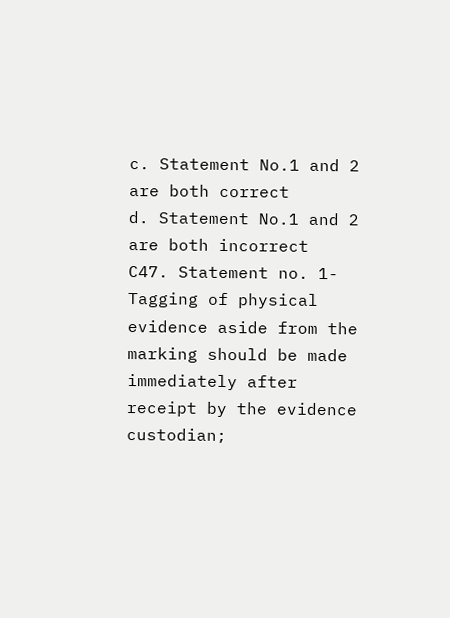c. Statement No.1 and 2 are both correct
d. Statement No.1 and 2 are both incorrect
C47. Statement no. 1-Tagging of physical evidence aside from the marking should be made
immediately after receipt by the evidence custodian;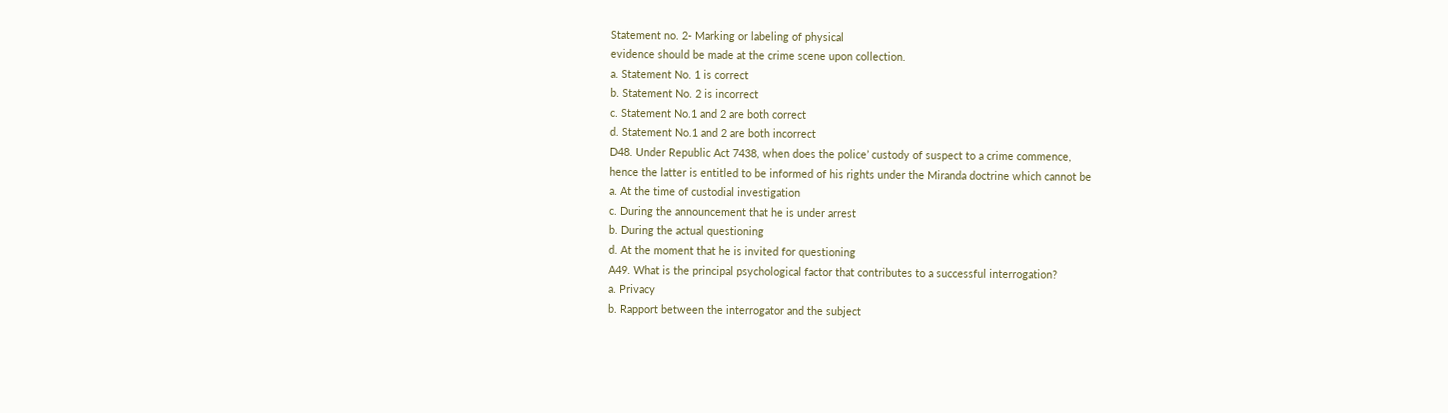Statement no. 2- Marking or labeling of physical
evidence should be made at the crime scene upon collection.
a. Statement No. 1 is correct
b. Statement No. 2 is incorrect
c. Statement No.1 and 2 are both correct
d. Statement No.1 and 2 are both incorrect
D48. Under Republic Act 7438, when does the police’ custody of suspect to a crime commence,
hence the latter is entitled to be informed of his rights under the Miranda doctrine which cannot be
a. At the time of custodial investigation
c. During the announcement that he is under arrest
b. During the actual questioning
d. At the moment that he is invited for questioning
A49. What is the principal psychological factor that contributes to a successful interrogation?
a. Privacy
b. Rapport between the interrogator and the subject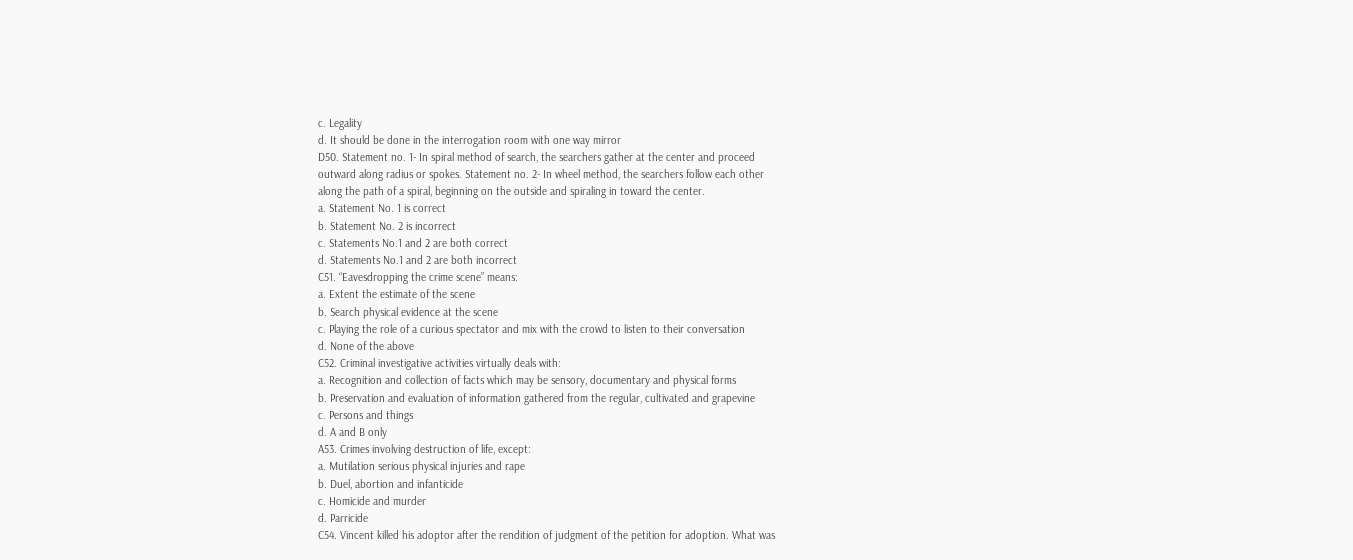c. Legality
d. It should be done in the interrogation room with one way mirror
D50. Statement no. 1- In spiral method of search, the searchers gather at the center and proceed
outward along radius or spokes. Statement no. 2- In wheel method, the searchers follow each other
along the path of a spiral, beginning on the outside and spiraling in toward the center.
a. Statement No. 1 is correct
b. Statement No. 2 is incorrect
c. Statements No.1 and 2 are both correct
d. Statements No.1 and 2 are both incorrect
C51. “Eavesdropping the crime scene” means:
a. Extent the estimate of the scene
b. Search physical evidence at the scene
c. Playing the role of a curious spectator and mix with the crowd to listen to their conversation
d. None of the above
C52. Criminal investigative activities virtually deals with:
a. Recognition and collection of facts which may be sensory, documentary and physical forms
b. Preservation and evaluation of information gathered from the regular, cultivated and grapevine
c. Persons and things
d. A and B only
A53. Crimes involving destruction of life, except:
a. Mutilation serious physical injuries and rape
b. Duel, abortion and infanticide
c. Homicide and murder
d. Parricide
C54. Vincent killed his adoptor after the rendition of judgment of the petition for adoption. What was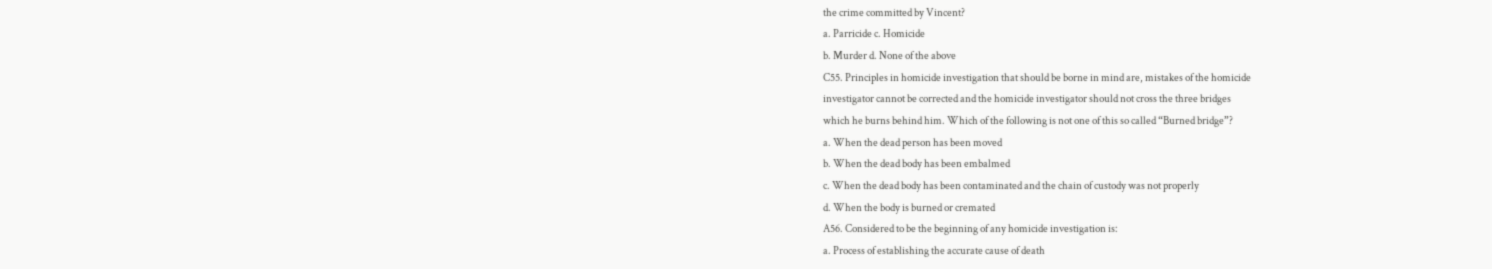the crime committed by Vincent?
a. Parricide c. Homicide
b. Murder d. None of the above
C55. Principles in homicide investigation that should be borne in mind are, mistakes of the homicide
investigator cannot be corrected and the homicide investigator should not cross the three bridges
which he burns behind him. Which of the following is not one of this so called “Burned bridge”?
a. When the dead person has been moved
b. When the dead body has been embalmed
c. When the dead body has been contaminated and the chain of custody was not properly
d. When the body is burned or cremated
A56. Considered to be the beginning of any homicide investigation is:
a. Process of establishing the accurate cause of death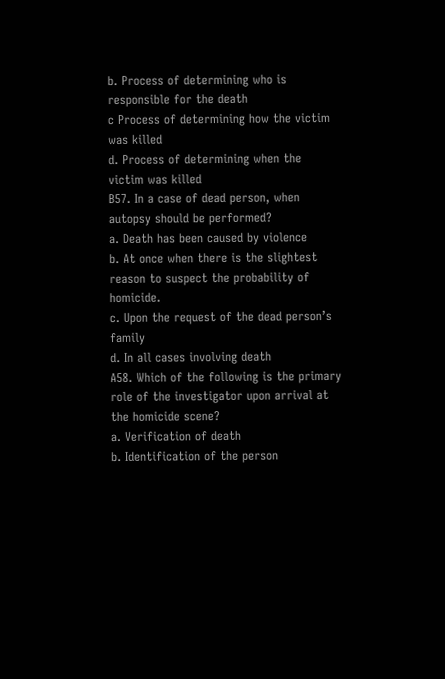b. Process of determining who is responsible for the death
c Process of determining how the victim was killed
d. Process of determining when the victim was killed
B57. In a case of dead person, when autopsy should be performed?
a. Death has been caused by violence
b. At once when there is the slightest reason to suspect the probability of homicide.
c. Upon the request of the dead person’s family
d. In all cases involving death
A58. Which of the following is the primary role of the investigator upon arrival at the homicide scene?
a. Verification of death
b. Identification of the person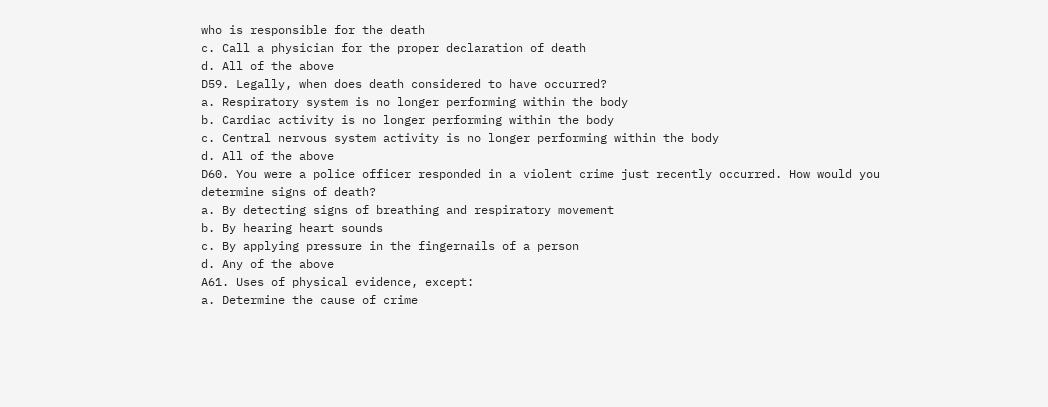who is responsible for the death
c. Call a physician for the proper declaration of death
d. All of the above
D59. Legally, when does death considered to have occurred?
a. Respiratory system is no longer performing within the body
b. Cardiac activity is no longer performing within the body
c. Central nervous system activity is no longer performing within the body
d. All of the above
D60. You were a police officer responded in a violent crime just recently occurred. How would you
determine signs of death?
a. By detecting signs of breathing and respiratory movement
b. By hearing heart sounds
c. By applying pressure in the fingernails of a person
d. Any of the above
A61. Uses of physical evidence, except:
a. Determine the cause of crime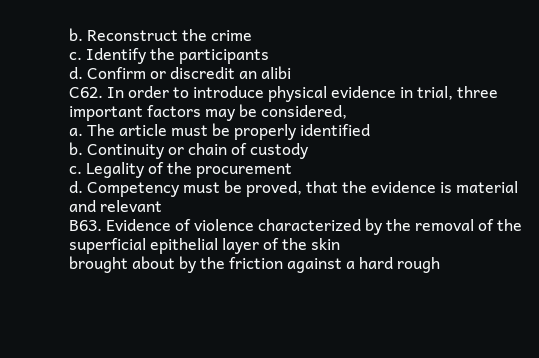b. Reconstruct the crime
c. Identify the participants
d. Confirm or discredit an alibi
C62. In order to introduce physical evidence in trial, three important factors may be considered,
a. The article must be properly identified
b. Continuity or chain of custody
c. Legality of the procurement
d. Competency must be proved, that the evidence is material and relevant
B63. Evidence of violence characterized by the removal of the superficial epithelial layer of the skin
brought about by the friction against a hard rough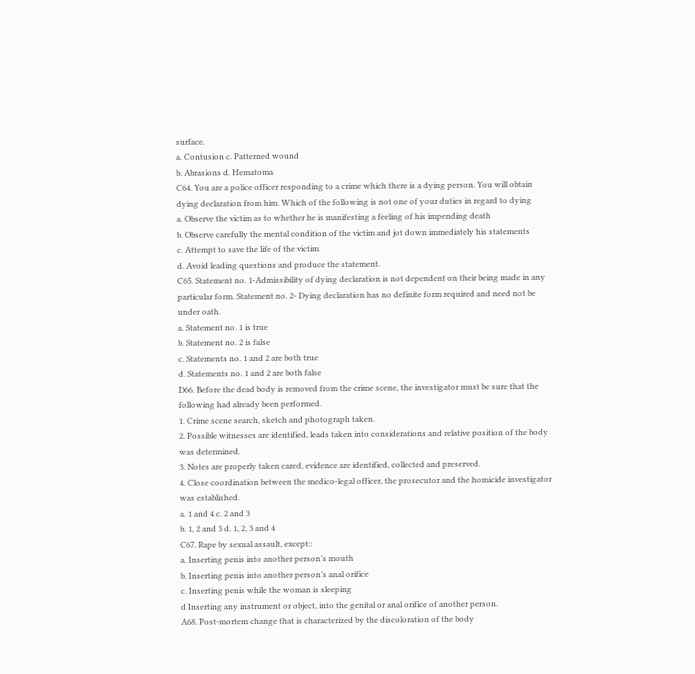surface.
a. Contusion c. Patterned wound
b. Abrasions d. Hematoma
C64. You are a police officer responding to a crime which there is a dying person. You will obtain
dying declaration from him. Which of the following is not one of your duties in regard to dying
a. Observe the victim as to whether he is manifesting a feeling of his impending death
b. Observe carefully the mental condition of the victim and jot down immediately his statements
c. Attempt to save the life of the victim
d. Avoid leading questions and produce the statement.
C65. Statement no. 1-Admissibility of dying declaration is not dependent on their being made in any
particular form. Statement no. 2- Dying declaration has no definite form required and need not be
under oath.
a. Statement no. 1 is true
b. Statement no. 2 is false
c. Statements no. 1 and 2 are both true
d. Statements no. 1 and 2 are both false
D66. Before the dead body is removed from the crime scene, the investigator must be sure that the
following had already been performed.
1. Crime scene search, sketch and photograph taken.
2. Possible witnesses are identified, leads taken into considerations and relative position of the body
was determined.
3. Notes are properly taken cared, evidence are identified, collected and preserved.
4. Close coordination between the medico-legal officer, the prosecutor and the homicide investigator
was established.
a. 1 and 4 c. 2 and 3
b. 1, 2 and 3 d. 1, 2, 3 and 4
C67. Rape by sexual assault, except::
a. Inserting penis into another person’s mouth
b. Inserting penis into another person’s anal orifice
c. Inserting penis while the woman is sleeping
d Inserting any instrument or object, into the genital or anal orifice of another person.
A68. Post-mortem change that is characterized by the discoloration of the body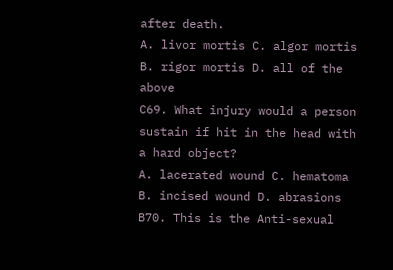after death.
A. livor mortis C. algor mortis
B. rigor mortis D. all of the above
C69. What injury would a person sustain if hit in the head with a hard object?
A. lacerated wound C. hematoma
B. incised wound D. abrasions
B70. This is the Anti-sexual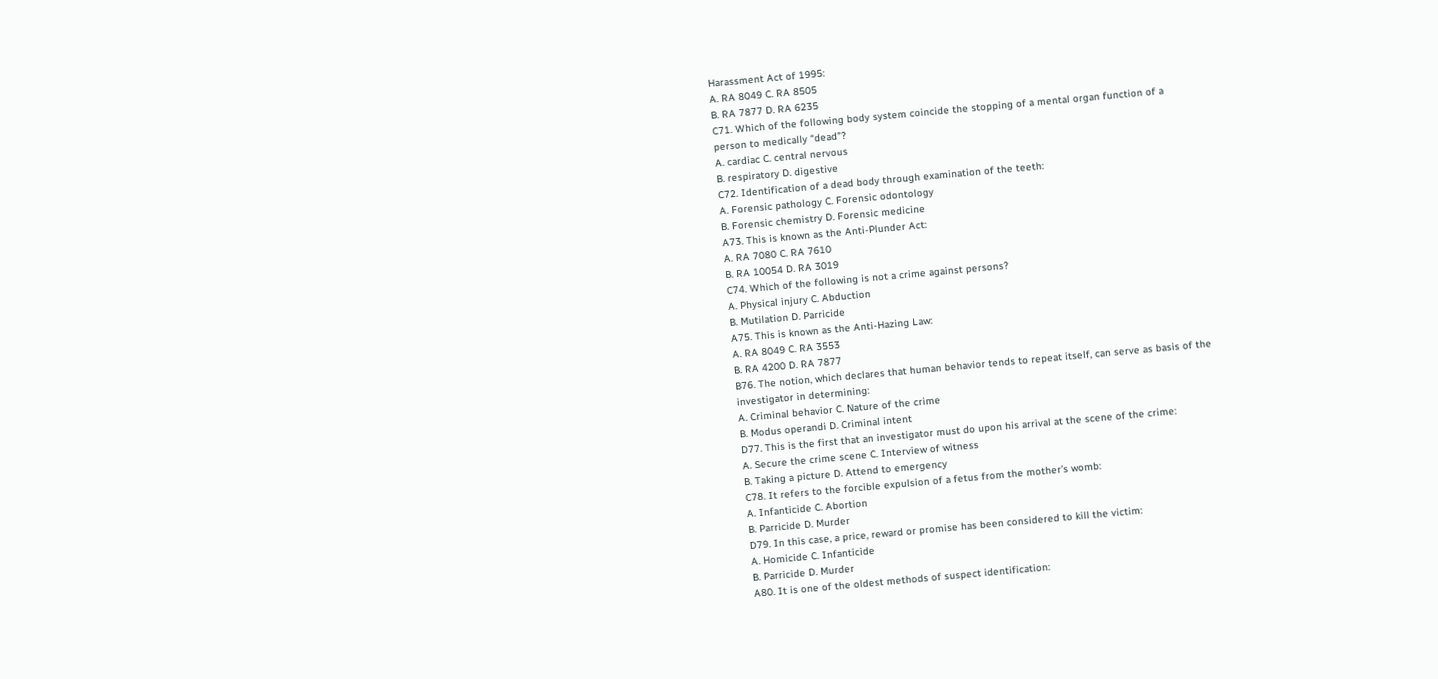Harassment Act of 1995:
A. RA 8049 C. RA 8505
B. RA 7877 D. RA 6235
C71. Which of the following body system coincide the stopping of a mental organ function of a
person to medically “dead”?
A. cardiac C. central nervous
B. respiratory D. digestive
C72. Identification of a dead body through examination of the teeth:
A. Forensic pathology C. Forensic odontology
B. Forensic chemistry D. Forensic medicine
A73. This is known as the Anti-Plunder Act:
A. RA 7080 C. RA 7610
B. RA 10054 D. RA 3019
C74. Which of the following is not a crime against persons?
A. Physical injury C. Abduction
B. Mutilation D. Parricide
A75. This is known as the Anti-Hazing Law:
A. RA 8049 C. RA 3553
B. RA 4200 D. RA 7877
B76. The notion, which declares that human behavior tends to repeat itself, can serve as basis of the
investigator in determining:
A. Criminal behavior C. Nature of the crime
B. Modus operandi D. Criminal intent
D77. This is the first that an investigator must do upon his arrival at the scene of the crime:
A. Secure the crime scene C. Interview of witness
B. Taking a picture D. Attend to emergency
C78. It refers to the forcible expulsion of a fetus from the mother’s womb:
A. Infanticide C. Abortion
B. Parricide D. Murder
D79. In this case, a price, reward or promise has been considered to kill the victim:
A. Homicide C. Infanticide
B. Parricide D. Murder
A80. It is one of the oldest methods of suspect identification: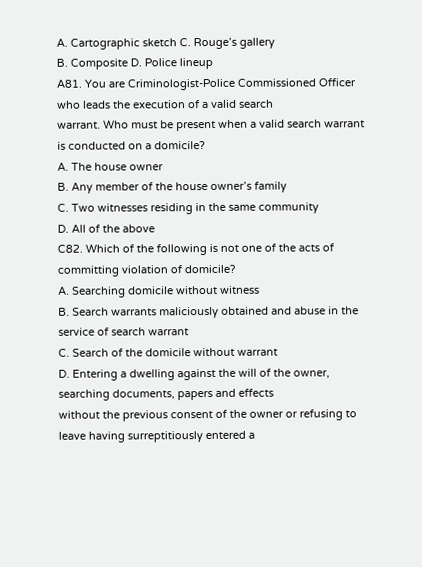A. Cartographic sketch C. Rouge’s gallery
B. Composite D. Police lineup
A81. You are Criminologist-Police Commissioned Officer who leads the execution of a valid search
warrant. Who must be present when a valid search warrant is conducted on a domicile?
A. The house owner
B. Any member of the house owner’s family
C. Two witnesses residing in the same community
D. All of the above
C82. Which of the following is not one of the acts of committing violation of domicile?
A. Searching domicile without witness
B. Search warrants maliciously obtained and abuse in the service of search warrant
C. Search of the domicile without warrant
D. Entering a dwelling against the will of the owner, searching documents, papers and effects
without the previous consent of the owner or refusing to leave having surreptitiously entered a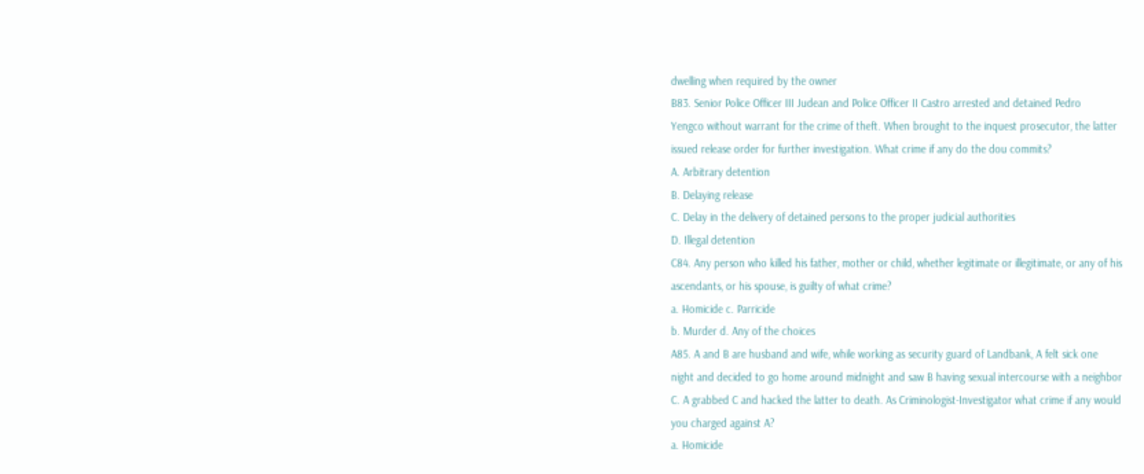dwelling when required by the owner
B83. Senior Police Officer III Judean and Police Officer II Castro arrested and detained Pedro
Yengco without warrant for the crime of theft. When brought to the inquest prosecutor, the latter
issued release order for further investigation. What crime if any do the dou commits?
A. Arbitrary detention
B. Delaying release
C. Delay in the delivery of detained persons to the proper judicial authorities
D. Illegal detention
C84. Any person who killed his father, mother or child, whether legitimate or illegitimate, or any of his
ascendants, or his spouse, is guilty of what crime?
a. Homicide c. Parricide
b. Murder d. Any of the choices
A85. A and B are husband and wife, while working as security guard of Landbank, A felt sick one
night and decided to go home around midnight and saw B having sexual intercourse with a neighbor
C. A grabbed C and hacked the latter to death. As Criminologist-Investigator what crime if any would
you charged against A?
a. Homicide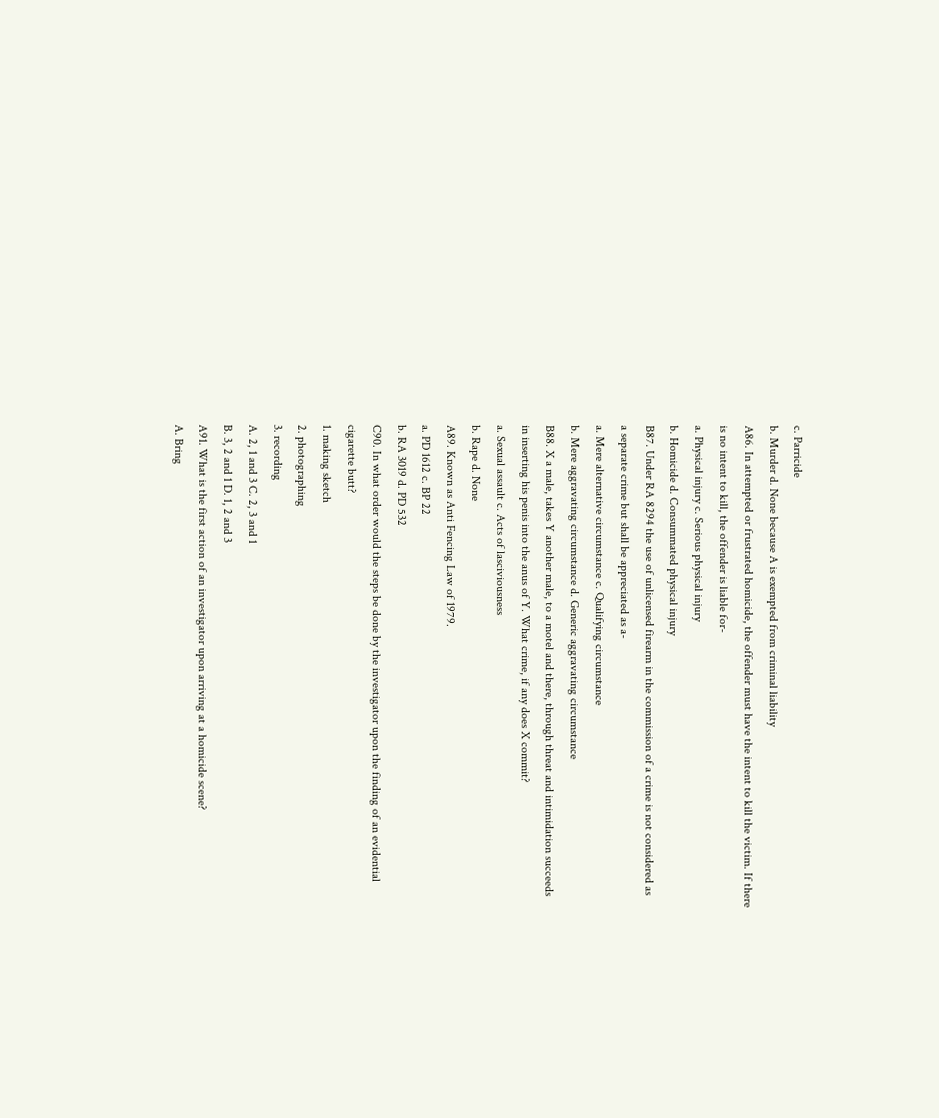c. Parricide
b. Murder d. None because A is exempted from criminal liability
A86. In attempted or frustrated homicide, the offender must have the intent to kill the victim. If there
is no intent to kill, the offender is liable for-
a. Physical injury c. Serious physical injury
b. Homicide d. Consummated physical injury
B87. Under RA 8294 the use of unlicensed firearm in the commission of a crime is not considered as
a separate crime but shall be appreciated as a-
a. Mere alternative circumstance c. Qualifying circumstance
b. Mere aggravating circumstance d. Generic aggravating circumstance
B88. X a male, takes Y another male, to a motel and there, through threat and intimidation succeeds
in inserting his penis into the anus of Y. What crime, if any does X commit?
a. Sexual assault c. Acts of lasciviousness
b. Rape d. None
A89. Known as Anti Fencing Law of 1979.
a. PD 1612 c. BP 22
b. RA 3019 d. PD 532
C90. In what order would the steps be done by the investigator upon the finding of an evidential
cigarette butt?
1. making sketch
2. photographing
3. recording
A. 2, 1 and 3 C. 2, 3 and 1
B. 3, 2 and 1 D. 1, 2 and 3
A91. What is the first action of an investigator upon arriving at a homicide scene?
A. Bring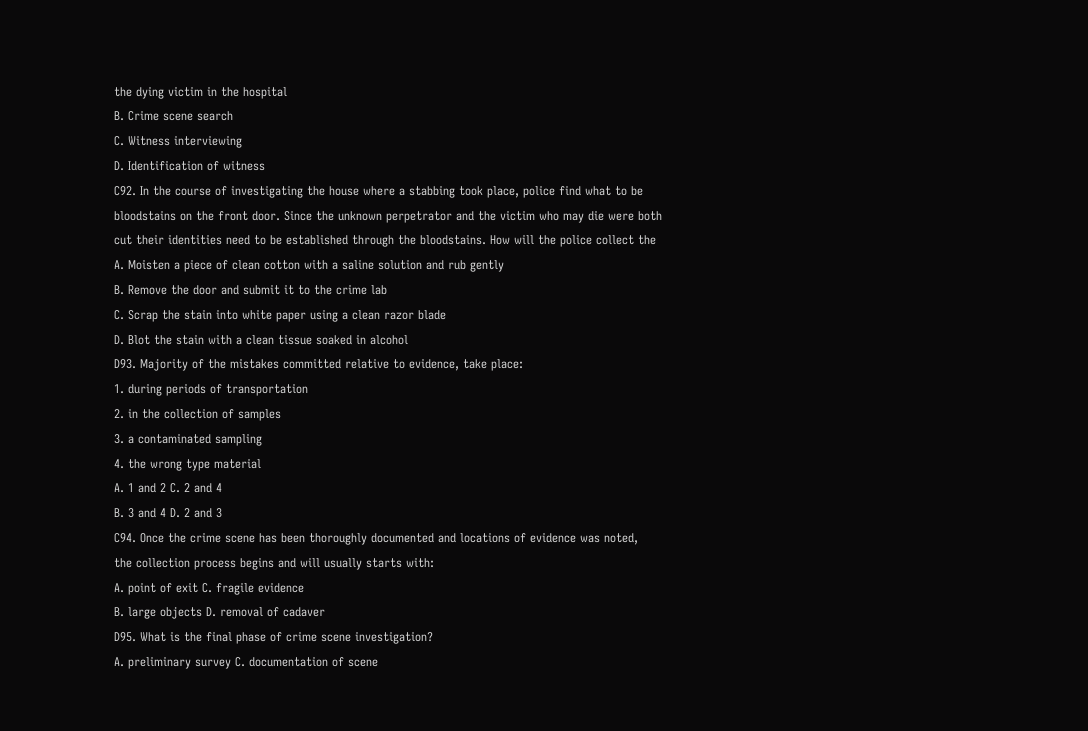the dying victim in the hospital
B. Crime scene search
C. Witness interviewing
D. Identification of witness
C92. In the course of investigating the house where a stabbing took place, police find what to be
bloodstains on the front door. Since the unknown perpetrator and the victim who may die were both
cut their identities need to be established through the bloodstains. How will the police collect the
A. Moisten a piece of clean cotton with a saline solution and rub gently
B. Remove the door and submit it to the crime lab
C. Scrap the stain into white paper using a clean razor blade
D. Blot the stain with a clean tissue soaked in alcohol
D93. Majority of the mistakes committed relative to evidence, take place:
1. during periods of transportation
2. in the collection of samples
3. a contaminated sampling
4. the wrong type material
A. 1 and 2 C. 2 and 4
B. 3 and 4 D. 2 and 3
C94. Once the crime scene has been thoroughly documented and locations of evidence was noted,
the collection process begins and will usually starts with:
A. point of exit C. fragile evidence
B. large objects D. removal of cadaver
D95. What is the final phase of crime scene investigation?
A. preliminary survey C. documentation of scene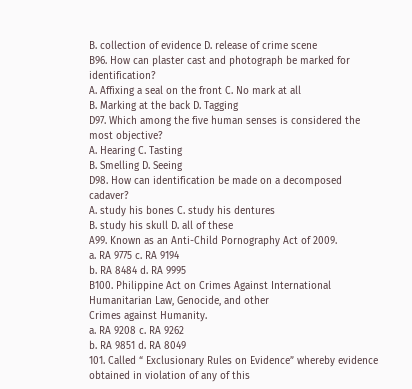B. collection of evidence D. release of crime scene
B96. How can plaster cast and photograph be marked for identification?
A. Affixing a seal on the front C. No mark at all
B. Marking at the back D. Tagging
D97. Which among the five human senses is considered the most objective?
A. Hearing C. Tasting
B. Smelling D. Seeing
D98. How can identification be made on a decomposed cadaver?
A. study his bones C. study his dentures
B. study his skull D. all of these
A99. Known as an Anti-Child Pornography Act of 2009.
a. RA 9775 c. RA 9194
b. RA 8484 d. RA 9995
B100. Philippine Act on Crimes Against International Humanitarian Law, Genocide, and other
Crimes against Humanity.
a. RA 9208 c. RA 9262
b. RA 9851 d. RA 8049
101. Called “ Exclusionary Rules on Evidence” whereby evidence obtained in violation of any of this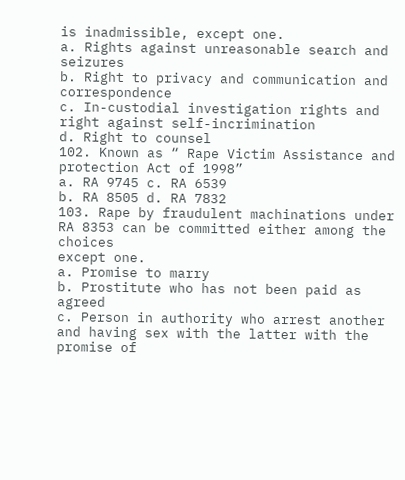is inadmissible, except one.
a. Rights against unreasonable search and seizures
b. Right to privacy and communication and correspondence
c. In-custodial investigation rights and right against self-incrimination
d. Right to counsel
102. Known as “ Rape Victim Assistance and protection Act of 1998”
a. RA 9745 c. RA 6539
b. RA 8505 d. RA 7832
103. Rape by fraudulent machinations under RA 8353 can be committed either among the choices
except one.
a. Promise to marry
b. Prostitute who has not been paid as agreed
c. Person in authority who arrest another and having sex with the latter with the promise of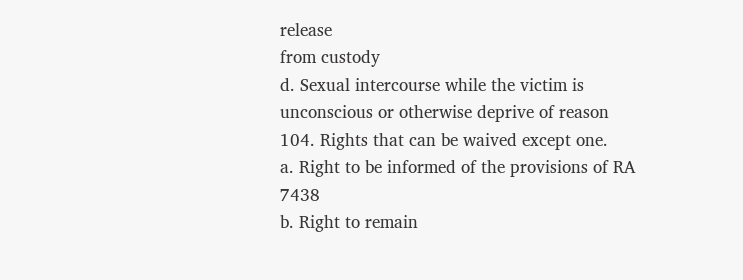release
from custody
d. Sexual intercourse while the victim is unconscious or otherwise deprive of reason
104. Rights that can be waived except one.
a. Right to be informed of the provisions of RA 7438
b. Right to remain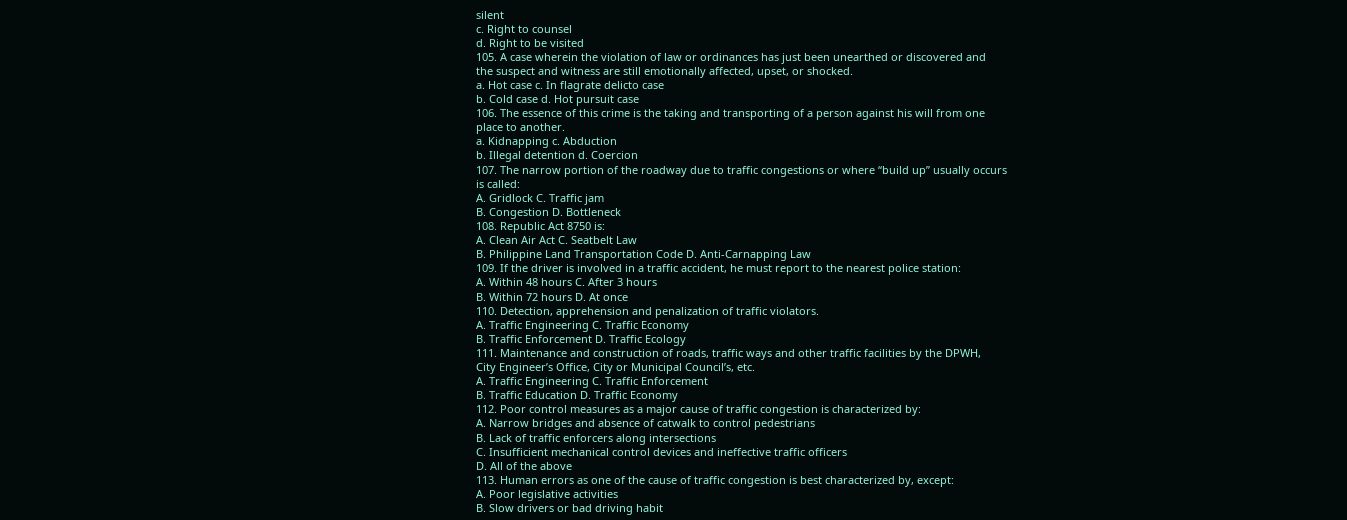silent
c. Right to counsel
d. Right to be visited
105. A case wherein the violation of law or ordinances has just been unearthed or discovered and
the suspect and witness are still emotionally affected, upset, or shocked.
a. Hot case c. In flagrate delicto case
b. Cold case d. Hot pursuit case
106. The essence of this crime is the taking and transporting of a person against his will from one
place to another.
a. Kidnapping c. Abduction
b. Illegal detention d. Coercion
107. The narrow portion of the roadway due to traffic congestions or where “build up” usually occurs
is called:
A. Gridlock C. Traffic jam
B. Congestion D. Bottleneck
108. Republic Act 8750 is:
A. Clean Air Act C. Seatbelt Law
B. Philippine Land Transportation Code D. Anti-Carnapping Law
109. If the driver is involved in a traffic accident, he must report to the nearest police station:
A. Within 48 hours C. After 3 hours
B. Within 72 hours D. At once
110. Detection, apprehension and penalization of traffic violators.
A. Traffic Engineering C. Traffic Economy
B. Traffic Enforcement D. Traffic Ecology
111. Maintenance and construction of roads, traffic ways and other traffic facilities by the DPWH,
City Engineer’s Office, City or Municipal Council’s, etc.
A. Traffic Engineering C. Traffic Enforcement
B. Traffic Education D. Traffic Economy
112. Poor control measures as a major cause of traffic congestion is characterized by:
A. Narrow bridges and absence of catwalk to control pedestrians
B. Lack of traffic enforcers along intersections
C. Insufficient mechanical control devices and ineffective traffic officers
D. All of the above
113. Human errors as one of the cause of traffic congestion is best characterized by, except:
A. Poor legislative activities
B. Slow drivers or bad driving habit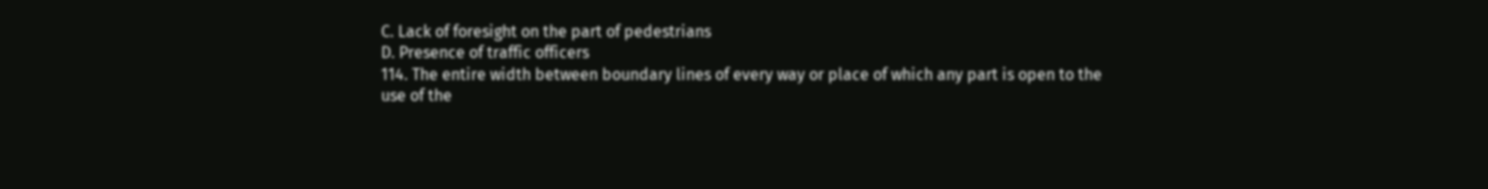C. Lack of foresight on the part of pedestrians
D. Presence of traffic officers
114. The entire width between boundary lines of every way or place of which any part is open to the
use of the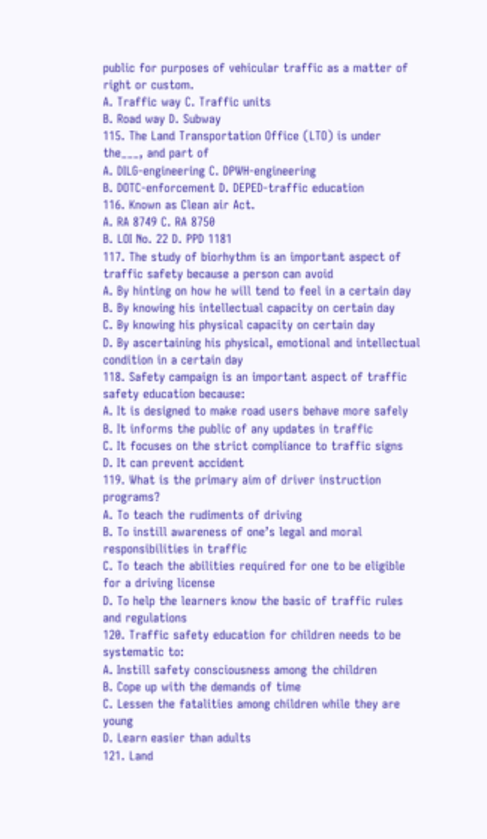public for purposes of vehicular traffic as a matter of right or custom.
A. Traffic way C. Traffic units
B. Road way D. Subway
115. The Land Transportation Office (LTO) is under the___, and part of
A. DILG-engineering C. DPWH-engineering
B. DOTC-enforcement D. DEPED-traffic education
116. Known as Clean air Act.
A. RA 8749 C. RA 8750
B. LOI No. 22 D. PPD 1181
117. The study of biorhythm is an important aspect of traffic safety because a person can avoid
A. By hinting on how he will tend to feel in a certain day
B. By knowing his intellectual capacity on certain day
C. By knowing his physical capacity on certain day
D. By ascertaining his physical, emotional and intellectual condition in a certain day
118. Safety campaign is an important aspect of traffic safety education because:
A. It is designed to make road users behave more safely
B. It informs the public of any updates in traffic
C. It focuses on the strict compliance to traffic signs
D. It can prevent accident
119. What is the primary aim of driver instruction programs?
A. To teach the rudiments of driving
B. To instill awareness of one’s legal and moral responsibilities in traffic
C. To teach the abilities required for one to be eligible for a driving license
D. To help the learners know the basic of traffic rules and regulations
120. Traffic safety education for children needs to be systematic to:
A. Instill safety consciousness among the children
B. Cope up with the demands of time
C. Lessen the fatalities among children while they are young
D. Learn easier than adults
121. Land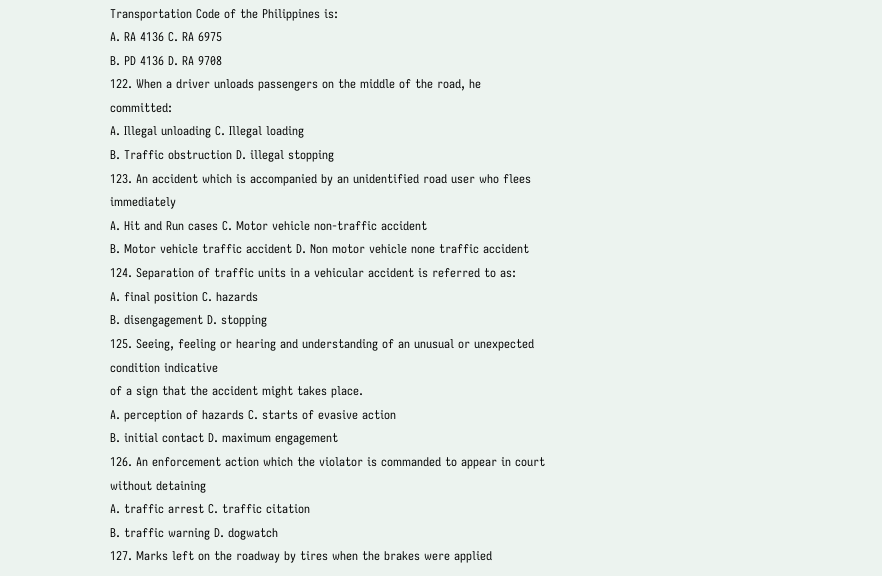Transportation Code of the Philippines is:
A. RA 4136 C. RA 6975
B. PD 4136 D. RA 9708
122. When a driver unloads passengers on the middle of the road, he committed:
A. Illegal unloading C. Illegal loading
B. Traffic obstruction D. illegal stopping
123. An accident which is accompanied by an unidentified road user who flees immediately
A. Hit and Run cases C. Motor vehicle non-traffic accident
B. Motor vehicle traffic accident D. Non motor vehicle none traffic accident
124. Separation of traffic units in a vehicular accident is referred to as:
A. final position C. hazards
B. disengagement D. stopping
125. Seeing, feeling or hearing and understanding of an unusual or unexpected condition indicative
of a sign that the accident might takes place.
A. perception of hazards C. starts of evasive action
B. initial contact D. maximum engagement
126. An enforcement action which the violator is commanded to appear in court without detaining
A. traffic arrest C. traffic citation
B. traffic warning D. dogwatch
127. Marks left on the roadway by tires when the brakes were applied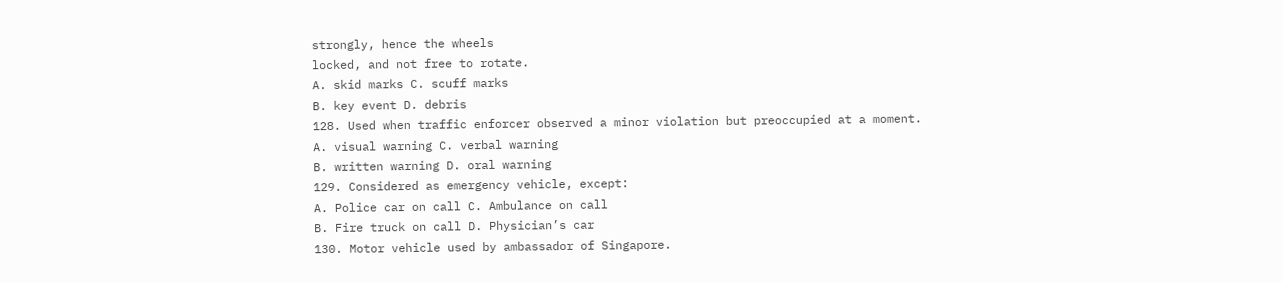strongly, hence the wheels
locked, and not free to rotate.
A. skid marks C. scuff marks
B. key event D. debris
128. Used when traffic enforcer observed a minor violation but preoccupied at a moment.
A. visual warning C. verbal warning
B. written warning D. oral warning
129. Considered as emergency vehicle, except:
A. Police car on call C. Ambulance on call
B. Fire truck on call D. Physician’s car
130. Motor vehicle used by ambassador of Singapore.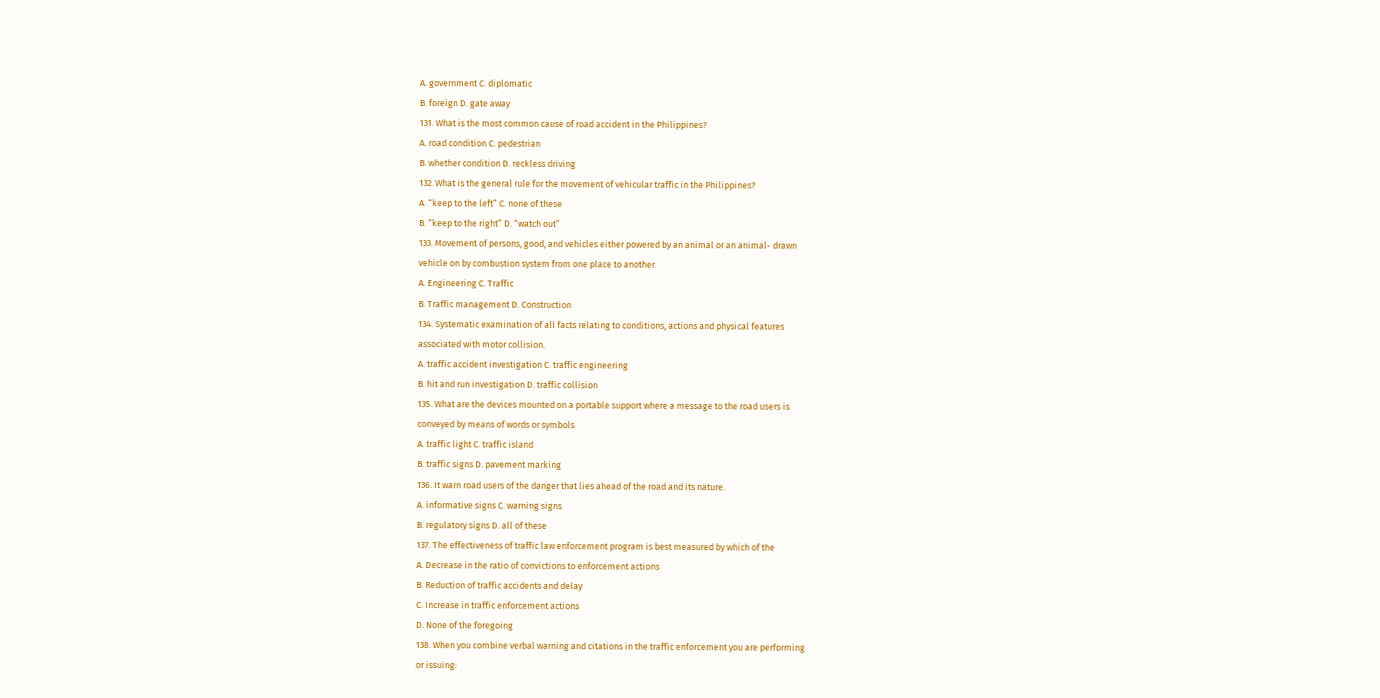A. government C. diplomatic
B. foreign D. gate away
131. What is the most common cause of road accident in the Philippines?
A. road condition C. pedestrian
B. whether condition D. reckless driving
132. What is the general rule for the movement of vehicular traffic in the Philippines?
A. “keep to the left” C. none of these
B. “keep to the right” D. “watch out”
133. Movement of persons, good, and vehicles either powered by an animal or an animal- drawn
vehicle on by combustion system from one place to another.
A. Engineering C. Traffic
B. Traffic management D. Construction
134. Systematic examination of all facts relating to conditions, actions and physical features
associated with motor collision.
A. traffic accident investigation C. traffic engineering
B. hit and run investigation D. traffic collision
135. What are the devices mounted on a portable support where a message to the road users is
conveyed by means of words or symbols
A. traffic light C. traffic island
B. traffic signs D. pavement marking
136. It warn road users of the danger that lies ahead of the road and its nature.
A. informative signs C. warning signs
B. regulatory signs D. all of these
137. The effectiveness of traffic law enforcement program is best measured by which of the
A. Decrease in the ratio of convictions to enforcement actions
B. Reduction of traffic accidents and delay
C. Increase in traffic enforcement actions
D. None of the foregoing
138. When you combine verbal warning and citations in the traffic enforcement you are performing
or issuing: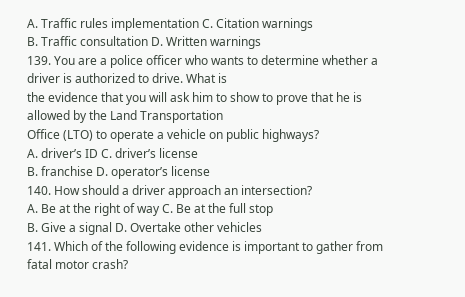A. Traffic rules implementation C. Citation warnings
B. Traffic consultation D. Written warnings
139. You are a police officer who wants to determine whether a driver is authorized to drive. What is
the evidence that you will ask him to show to prove that he is allowed by the Land Transportation
Office (LTO) to operate a vehicle on public highways?
A. driver’s ID C. driver’s license
B. franchise D. operator’s license
140. How should a driver approach an intersection?
A. Be at the right of way C. Be at the full stop
B. Give a signal D. Overtake other vehicles
141. Which of the following evidence is important to gather from fatal motor crash?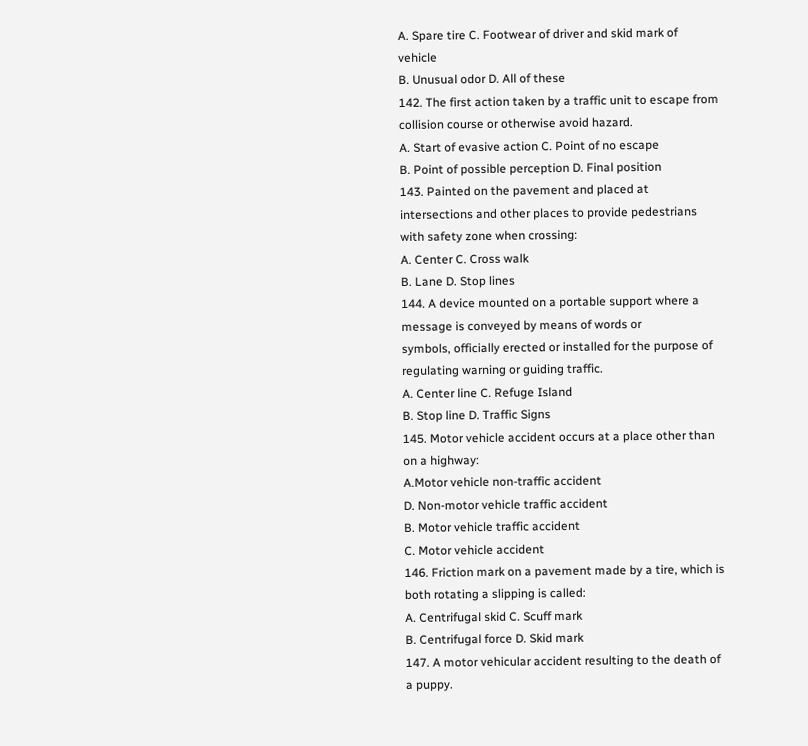A. Spare tire C. Footwear of driver and skid mark of vehicle
B. Unusual odor D. All of these
142. The first action taken by a traffic unit to escape from collision course or otherwise avoid hazard.
A. Start of evasive action C. Point of no escape
B. Point of possible perception D. Final position
143. Painted on the pavement and placed at intersections and other places to provide pedestrians
with safety zone when crossing:
A. Center C. Cross walk
B. Lane D. Stop lines
144. A device mounted on a portable support where a message is conveyed by means of words or
symbols, officially erected or installed for the purpose of regulating warning or guiding traffic.
A. Center line C. Refuge Island
B. Stop line D. Traffic Signs
145. Motor vehicle accident occurs at a place other than on a highway:
A.Motor vehicle non-traffic accident
D. Non-motor vehicle traffic accident
B. Motor vehicle traffic accident
C. Motor vehicle accident
146. Friction mark on a pavement made by a tire, which is both rotating a slipping is called:
A. Centrifugal skid C. Scuff mark
B. Centrifugal force D. Skid mark
147. A motor vehicular accident resulting to the death of a puppy.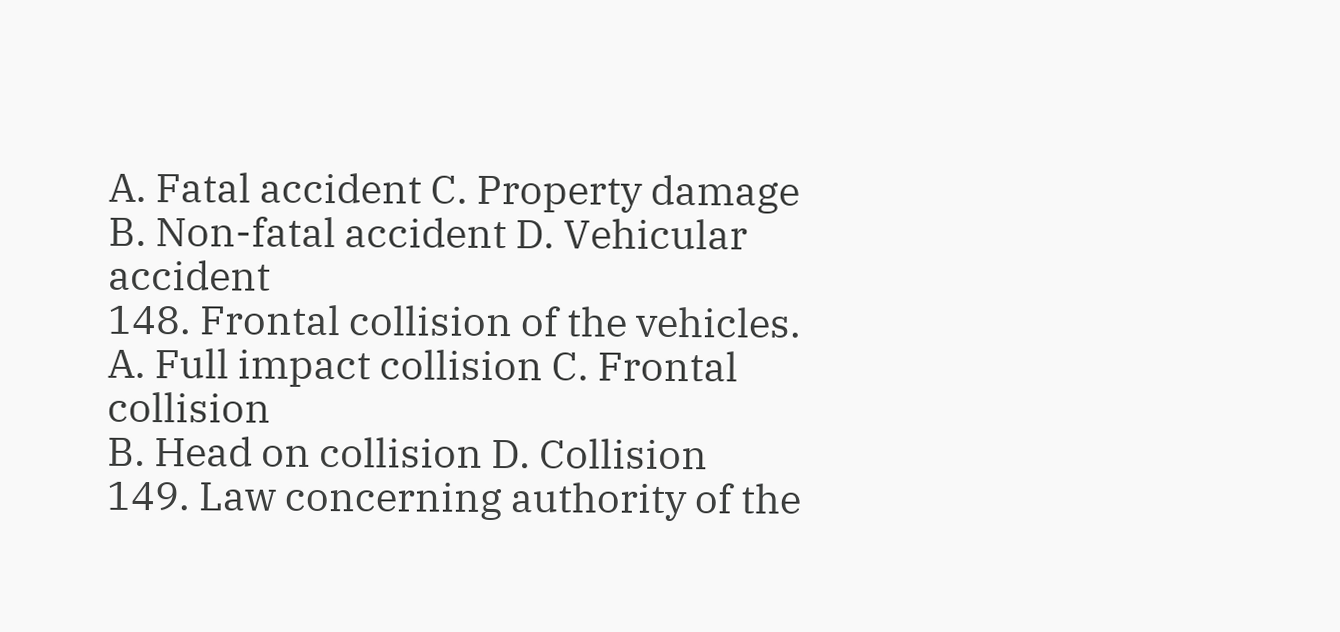A. Fatal accident C. Property damage
B. Non-fatal accident D. Vehicular accident
148. Frontal collision of the vehicles.
A. Full impact collision C. Frontal collision
B. Head on collision D. Collision
149. Law concerning authority of the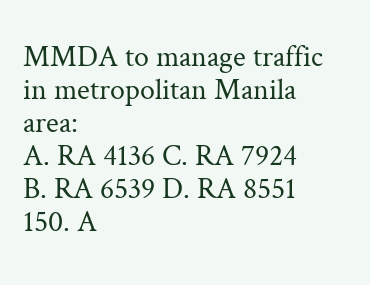MMDA to manage traffic in metropolitan Manila area:
A. RA 4136 C. RA 7924
B. RA 6539 D. RA 8551
150. A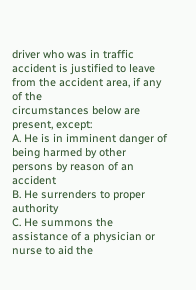driver who was in traffic accident is justified to leave from the accident area, if any of the
circumstances below are present, except:
A. He is in imminent danger of being harmed by other persons by reason of an accident
B. He surrenders to proper authority
C. He summons the assistance of a physician or nurse to aid the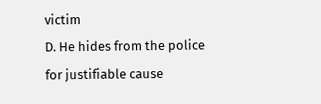victim
D. He hides from the police for justifiable cause